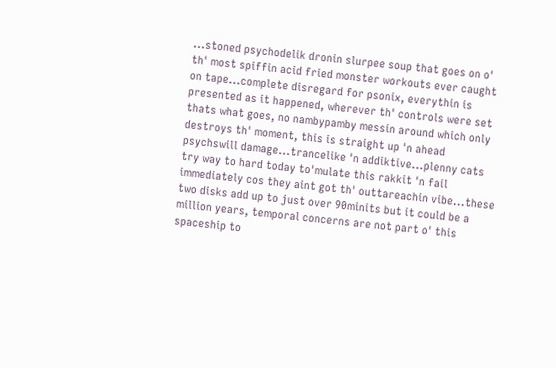...stoned psychodelik dronin slurpee soup that goes on o' th' most spiffin acid fried monster workouts ever caught on tape...complete disregard for psonix, everythin is presented as it happened, wherever th' controls were set thats what goes, no nambypamby messin around which only destroys th' moment, this is straight up 'n ahead psychswill damage...trancelike 'n addiktive...plenny cats try way to hard today to'mulate this rakkit 'n fail immediately cos they aint got th' outtareachin vibe...these two disks add up to just over 90minits but it could be a million years, temporal concerns are not part o' this spaceship to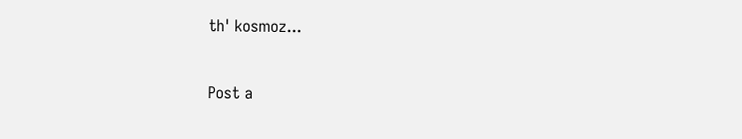th' kosmoz...


Post a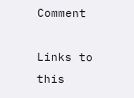Comment

Links to this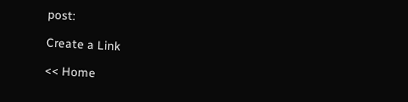post:

Create a Link

<< Home